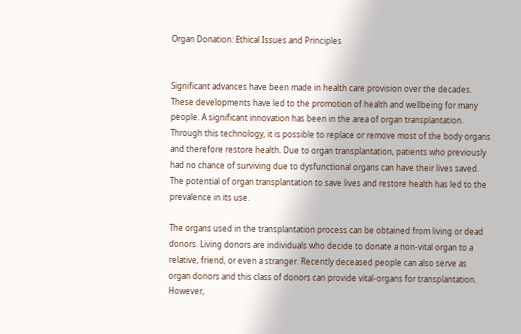Organ Donation: Ethical Issues and Principles


Significant advances have been made in health care provision over the decades. These developments have led to the promotion of health and wellbeing for many people. A significant innovation has been in the area of organ transplantation. Through this technology, it is possible to replace or remove most of the body organs and therefore restore health. Due to organ transplantation, patients who previously had no chance of surviving due to dysfunctional organs can have their lives saved. The potential of organ transplantation to save lives and restore health has led to the prevalence in its use.

The organs used in the transplantation process can be obtained from living or dead donors. Living donors are individuals who decide to donate a non-vital organ to a relative, friend, or even a stranger. Recently deceased people can also serve as organ donors and this class of donors can provide vital-organs for transplantation. However,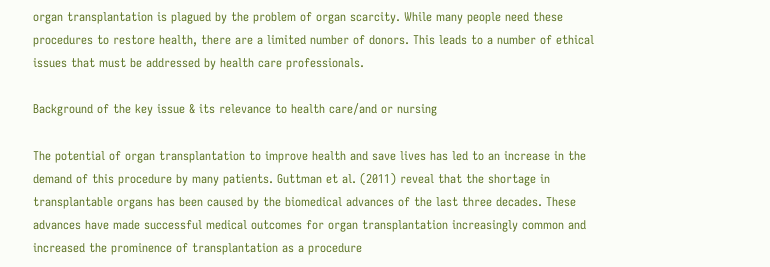organ transplantation is plagued by the problem of organ scarcity. While many people need these procedures to restore health, there are a limited number of donors. This leads to a number of ethical issues that must be addressed by health care professionals.

Background of the key issue & its relevance to health care/and or nursing

The potential of organ transplantation to improve health and save lives has led to an increase in the demand of this procedure by many patients. Guttman et al. (2011) reveal that the shortage in transplantable organs has been caused by the biomedical advances of the last three decades. These advances have made successful medical outcomes for organ transplantation increasingly common and increased the prominence of transplantation as a procedure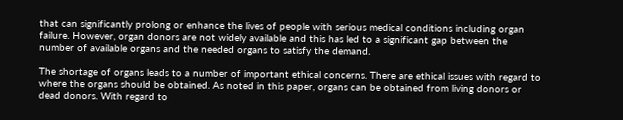that can significantly prolong or enhance the lives of people with serious medical conditions including organ failure. However, organ donors are not widely available and this has led to a significant gap between the number of available organs and the needed organs to satisfy the demand.

The shortage of organs leads to a number of important ethical concerns. There are ethical issues with regard to where the organs should be obtained. As noted in this paper, organs can be obtained from living donors or dead donors. With regard to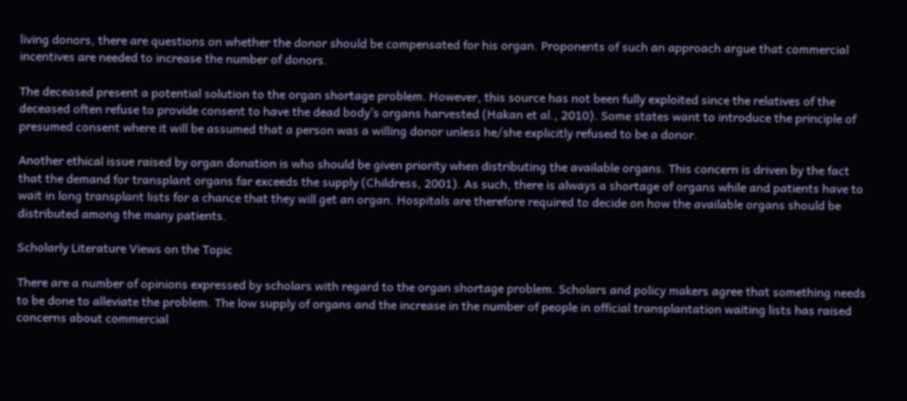living donors, there are questions on whether the donor should be compensated for his organ. Proponents of such an approach argue that commercial incentives are needed to increase the number of donors.

The deceased present a potential solution to the organ shortage problem. However, this source has not been fully exploited since the relatives of the deceased often refuse to provide consent to have the dead body’s organs harvested (Hakan et al., 2010). Some states want to introduce the principle of presumed consent where it will be assumed that a person was a willing donor unless he/she explicitly refused to be a donor.

Another ethical issue raised by organ donation is who should be given priority when distributing the available organs. This concern is driven by the fact that the demand for transplant organs far exceeds the supply (Childress, 2001). As such, there is always a shortage of organs while and patients have to wait in long transplant lists for a chance that they will get an organ. Hospitals are therefore required to decide on how the available organs should be distributed among the many patients.

Scholarly Literature Views on the Topic

There are a number of opinions expressed by scholars with regard to the organ shortage problem. Scholars and policy makers agree that something needs to be done to alleviate the problem. The low supply of organs and the increase in the number of people in official transplantation waiting lists has raised concerns about commercial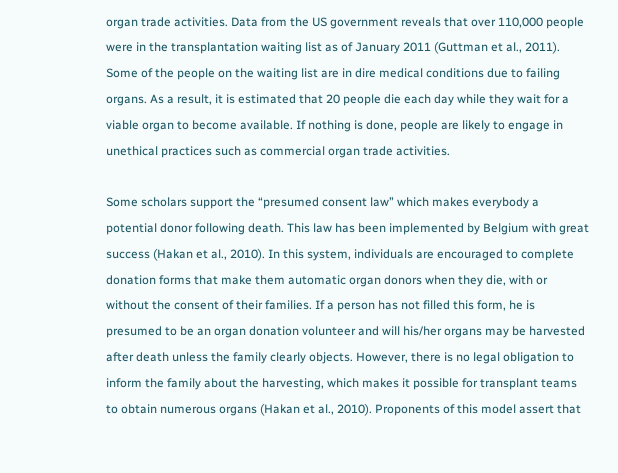organ trade activities. Data from the US government reveals that over 110,000 people were in the transplantation waiting list as of January 2011 (Guttman et al., 2011). Some of the people on the waiting list are in dire medical conditions due to failing organs. As a result, it is estimated that 20 people die each day while they wait for a viable organ to become available. If nothing is done, people are likely to engage in unethical practices such as commercial organ trade activities.

Some scholars support the “presumed consent law” which makes everybody a potential donor following death. This law has been implemented by Belgium with great success (Hakan et al., 2010). In this system, individuals are encouraged to complete donation forms that make them automatic organ donors when they die, with or without the consent of their families. If a person has not filled this form, he is presumed to be an organ donation volunteer and will his/her organs may be harvested after death unless the family clearly objects. However, there is no legal obligation to inform the family about the harvesting, which makes it possible for transplant teams to obtain numerous organs (Hakan et al., 2010). Proponents of this model assert that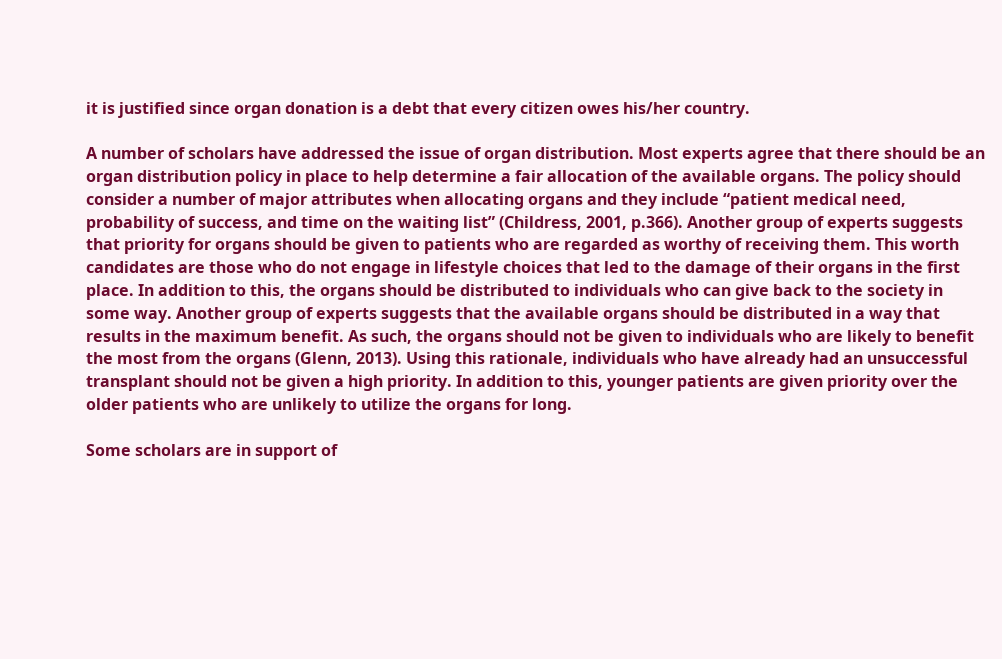it is justified since organ donation is a debt that every citizen owes his/her country.

A number of scholars have addressed the issue of organ distribution. Most experts agree that there should be an organ distribution policy in place to help determine a fair allocation of the available organs. The policy should consider a number of major attributes when allocating organs and they include “patient medical need, probability of success, and time on the waiting list” (Childress, 2001, p.366). Another group of experts suggests that priority for organs should be given to patients who are regarded as worthy of receiving them. This worth candidates are those who do not engage in lifestyle choices that led to the damage of their organs in the first place. In addition to this, the organs should be distributed to individuals who can give back to the society in some way. Another group of experts suggests that the available organs should be distributed in a way that results in the maximum benefit. As such, the organs should not be given to individuals who are likely to benefit the most from the organs (Glenn, 2013). Using this rationale, individuals who have already had an unsuccessful transplant should not be given a high priority. In addition to this, younger patients are given priority over the older patients who are unlikely to utilize the organs for long.

Some scholars are in support of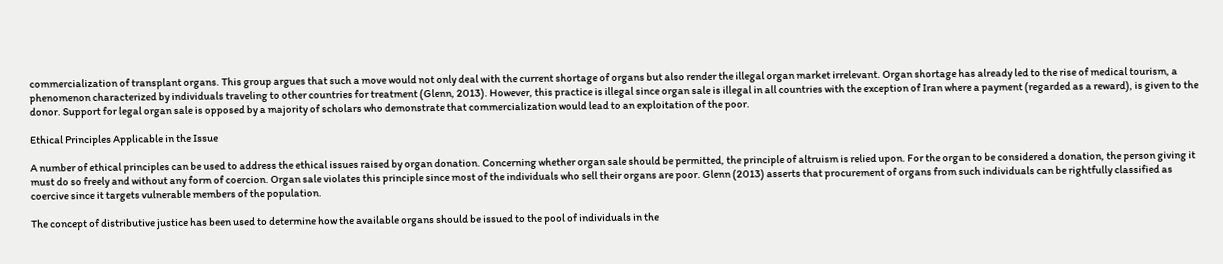commercialization of transplant organs. This group argues that such a move would not only deal with the current shortage of organs but also render the illegal organ market irrelevant. Organ shortage has already led to the rise of medical tourism, a phenomenon characterized by individuals traveling to other countries for treatment (Glenn, 2013). However, this practice is illegal since organ sale is illegal in all countries with the exception of Iran where a payment (regarded as a reward), is given to the donor. Support for legal organ sale is opposed by a majority of scholars who demonstrate that commercialization would lead to an exploitation of the poor.

Ethical Principles Applicable in the Issue

A number of ethical principles can be used to address the ethical issues raised by organ donation. Concerning whether organ sale should be permitted, the principle of altruism is relied upon. For the organ to be considered a donation, the person giving it must do so freely and without any form of coercion. Organ sale violates this principle since most of the individuals who sell their organs are poor. Glenn (2013) asserts that procurement of organs from such individuals can be rightfully classified as coercive since it targets vulnerable members of the population.

The concept of distributive justice has been used to determine how the available organs should be issued to the pool of individuals in the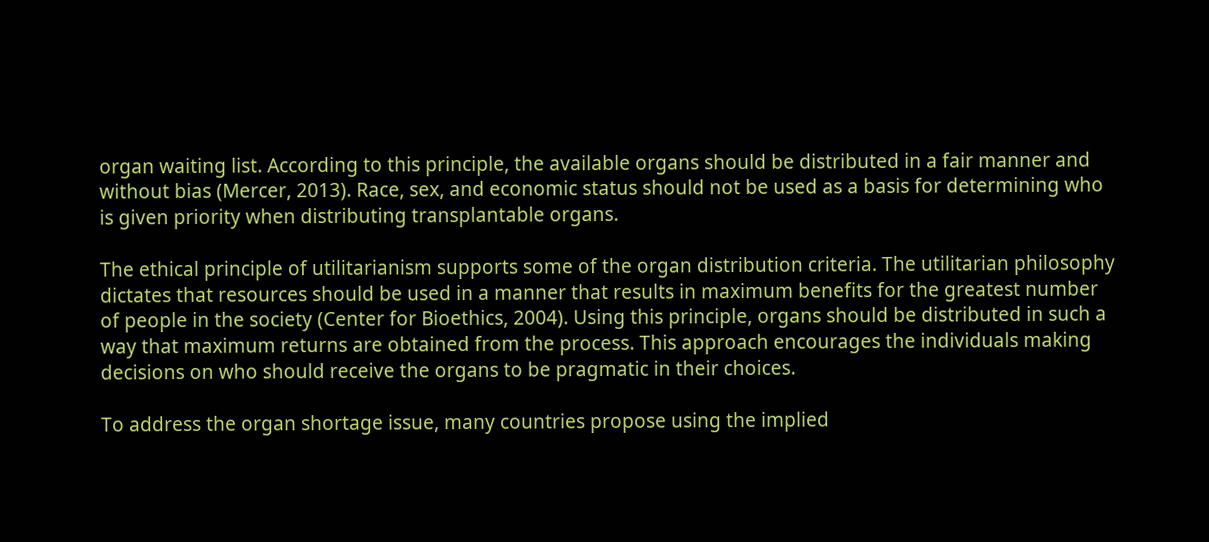organ waiting list. According to this principle, the available organs should be distributed in a fair manner and without bias (Mercer, 2013). Race, sex, and economic status should not be used as a basis for determining who is given priority when distributing transplantable organs.

The ethical principle of utilitarianism supports some of the organ distribution criteria. The utilitarian philosophy dictates that resources should be used in a manner that results in maximum benefits for the greatest number of people in the society (Center for Bioethics, 2004). Using this principle, organs should be distributed in such a way that maximum returns are obtained from the process. This approach encourages the individuals making decisions on who should receive the organs to be pragmatic in their choices.

To address the organ shortage issue, many countries propose using the implied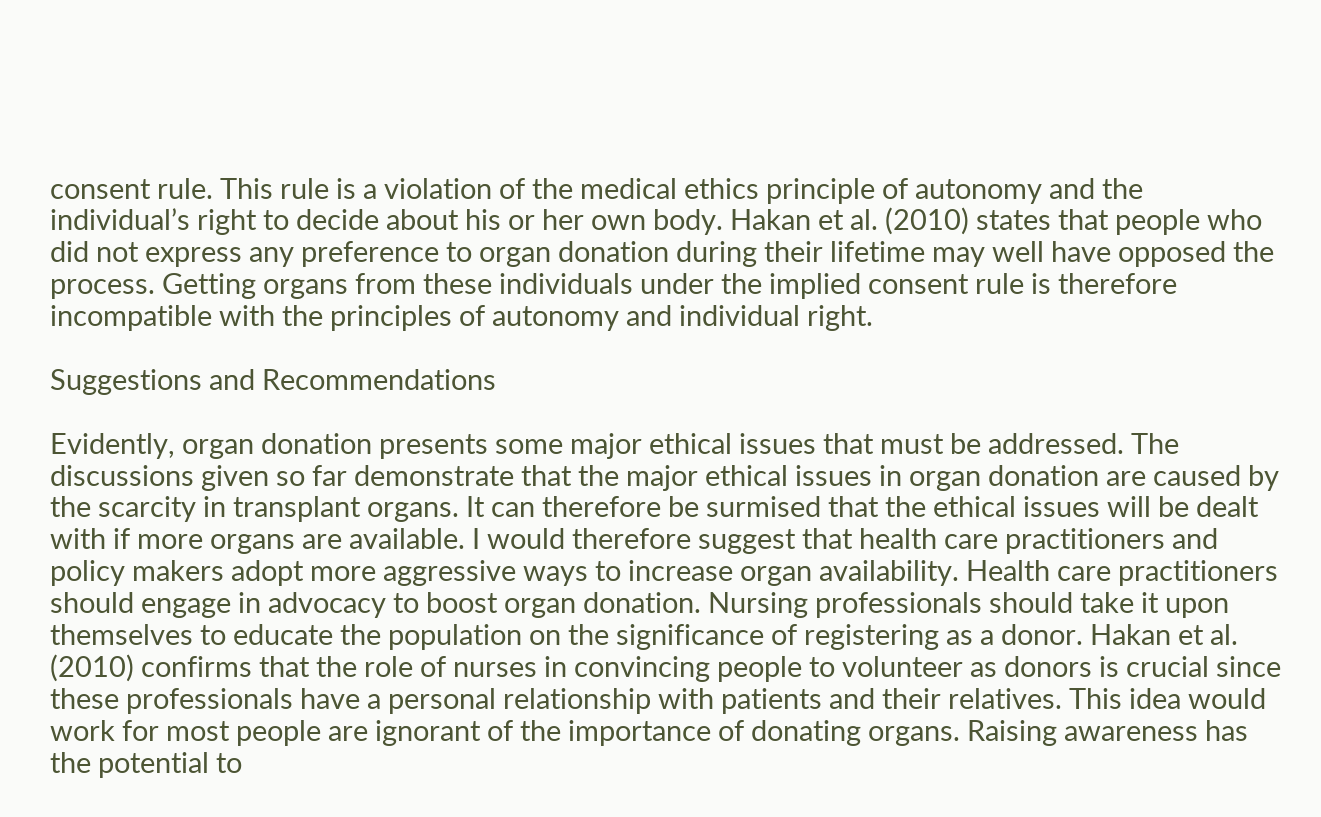consent rule. This rule is a violation of the medical ethics principle of autonomy and the individual’s right to decide about his or her own body. Hakan et al. (2010) states that people who did not express any preference to organ donation during their lifetime may well have opposed the process. Getting organs from these individuals under the implied consent rule is therefore incompatible with the principles of autonomy and individual right.

Suggestions and Recommendations

Evidently, organ donation presents some major ethical issues that must be addressed. The discussions given so far demonstrate that the major ethical issues in organ donation are caused by the scarcity in transplant organs. It can therefore be surmised that the ethical issues will be dealt with if more organs are available. I would therefore suggest that health care practitioners and policy makers adopt more aggressive ways to increase organ availability. Health care practitioners should engage in advocacy to boost organ donation. Nursing professionals should take it upon themselves to educate the population on the significance of registering as a donor. Hakan et al. (2010) confirms that the role of nurses in convincing people to volunteer as donors is crucial since these professionals have a personal relationship with patients and their relatives. This idea would work for most people are ignorant of the importance of donating organs. Raising awareness has the potential to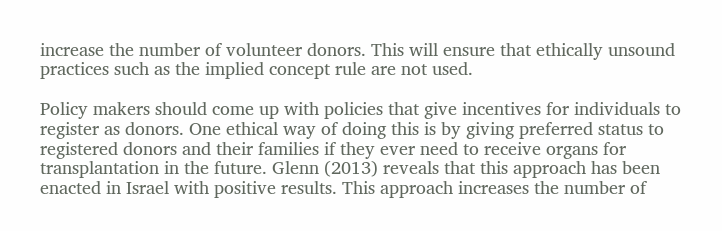increase the number of volunteer donors. This will ensure that ethically unsound practices such as the implied concept rule are not used.

Policy makers should come up with policies that give incentives for individuals to register as donors. One ethical way of doing this is by giving preferred status to registered donors and their families if they ever need to receive organs for transplantation in the future. Glenn (2013) reveals that this approach has been enacted in Israel with positive results. This approach increases the number of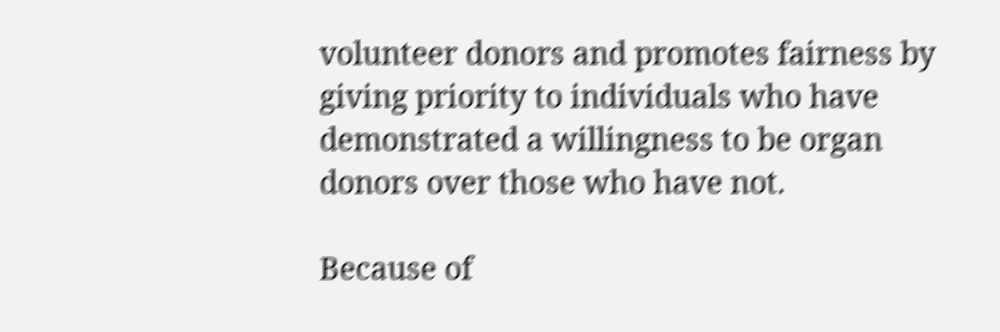volunteer donors and promotes fairness by giving priority to individuals who have demonstrated a willingness to be organ donors over those who have not.

Because of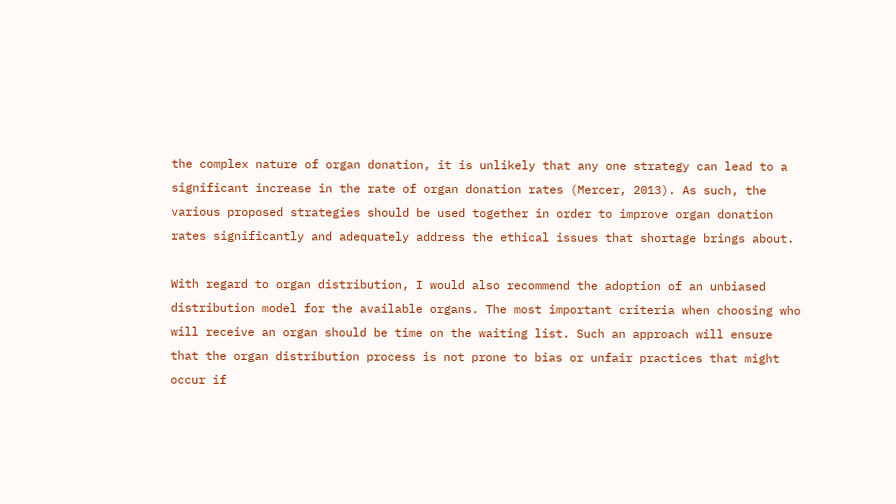the complex nature of organ donation, it is unlikely that any one strategy can lead to a significant increase in the rate of organ donation rates (Mercer, 2013). As such, the various proposed strategies should be used together in order to improve organ donation rates significantly and adequately address the ethical issues that shortage brings about.

With regard to organ distribution, I would also recommend the adoption of an unbiased distribution model for the available organs. The most important criteria when choosing who will receive an organ should be time on the waiting list. Such an approach will ensure that the organ distribution process is not prone to bias or unfair practices that might occur if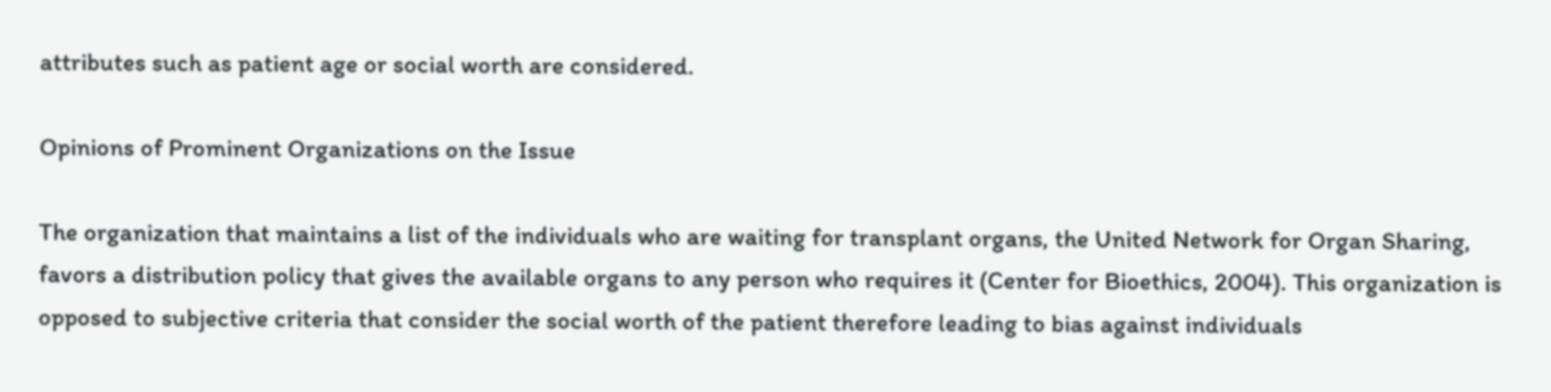attributes such as patient age or social worth are considered.

Opinions of Prominent Organizations on the Issue

The organization that maintains a list of the individuals who are waiting for transplant organs, the United Network for Organ Sharing, favors a distribution policy that gives the available organs to any person who requires it (Center for Bioethics, 2004). This organization is opposed to subjective criteria that consider the social worth of the patient therefore leading to bias against individuals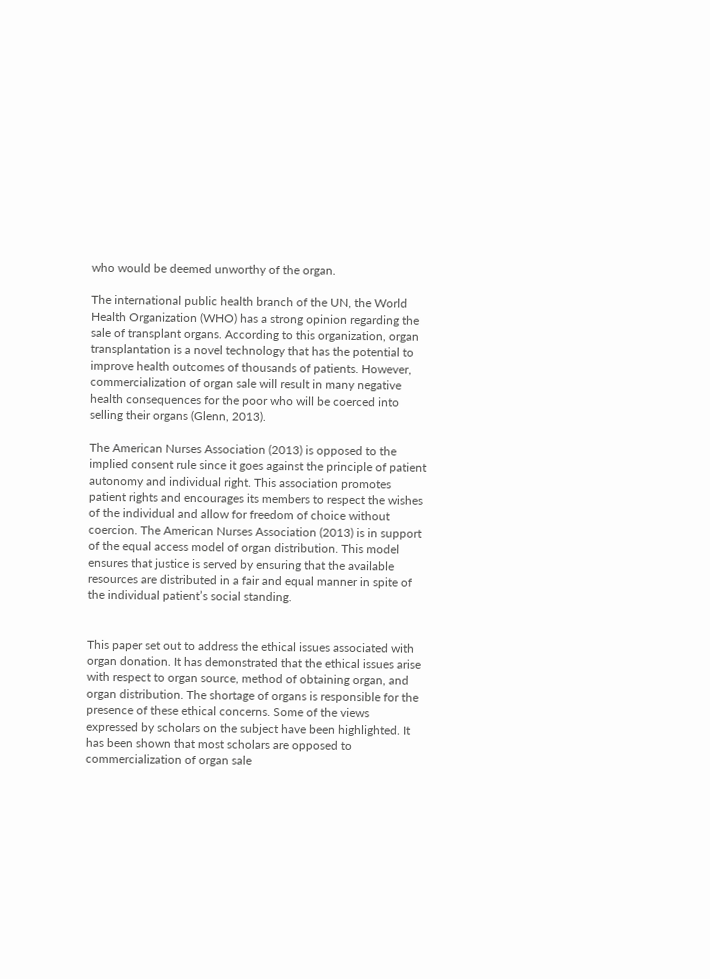who would be deemed unworthy of the organ.

The international public health branch of the UN, the World Health Organization (WHO) has a strong opinion regarding the sale of transplant organs. According to this organization, organ transplantation is a novel technology that has the potential to improve health outcomes of thousands of patients. However, commercialization of organ sale will result in many negative health consequences for the poor who will be coerced into selling their organs (Glenn, 2013).

The American Nurses Association (2013) is opposed to the implied consent rule since it goes against the principle of patient autonomy and individual right. This association promotes patient rights and encourages its members to respect the wishes of the individual and allow for freedom of choice without coercion. The American Nurses Association (2013) is in support of the equal access model of organ distribution. This model ensures that justice is served by ensuring that the available resources are distributed in a fair and equal manner in spite of the individual patient’s social standing.


This paper set out to address the ethical issues associated with organ donation. It has demonstrated that the ethical issues arise with respect to organ source, method of obtaining organ, and organ distribution. The shortage of organs is responsible for the presence of these ethical concerns. Some of the views expressed by scholars on the subject have been highlighted. It has been shown that most scholars are opposed to commercialization of organ sale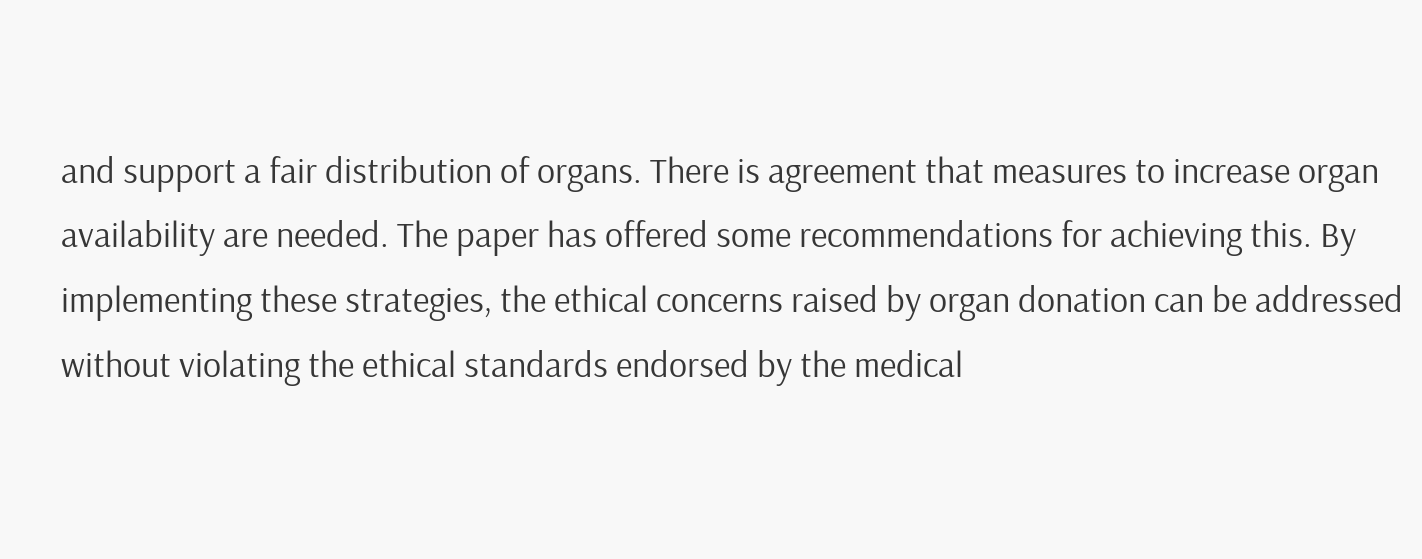and support a fair distribution of organs. There is agreement that measures to increase organ availability are needed. The paper has offered some recommendations for achieving this. By implementing these strategies, the ethical concerns raised by organ donation can be addressed without violating the ethical standards endorsed by the medical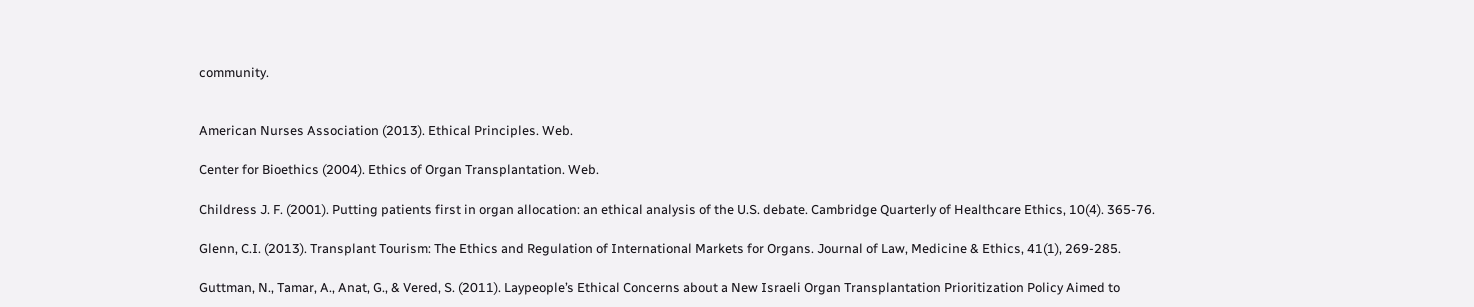community.


American Nurses Association (2013). Ethical Principles. Web.

Center for Bioethics (2004). Ethics of Organ Transplantation. Web.

Childress J. F. (2001). Putting patients first in organ allocation: an ethical analysis of the U.S. debate. Cambridge Quarterly of Healthcare Ethics, 10(4). 365-76.

Glenn, C.I. (2013). Transplant Tourism: The Ethics and Regulation of International Markets for Organs. Journal of Law, Medicine & Ethics, 41(1), 269-285.

Guttman, N., Tamar, A., Anat, G., & Vered, S. (2011). Laypeople’s Ethical Concerns about a New Israeli Organ Transplantation Prioritization Policy Aimed to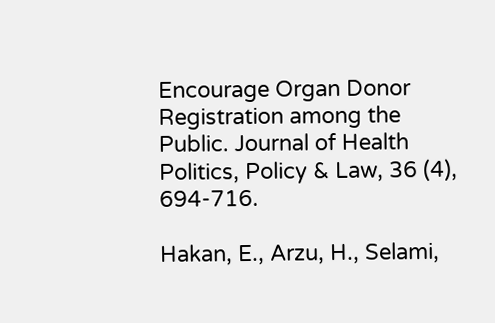Encourage Organ Donor Registration among the Public. Journal of Health Politics, Policy & Law, 36 (4), 694-716.

Hakan, E., Arzu, H., Selami,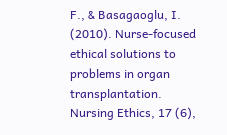F., & Basagaoglu, I. (2010). Nurse-focused ethical solutions to problems in organ transplantation. Nursing Ethics, 17 (6),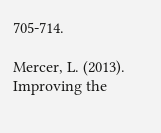705-714.

Mercer, L. (2013). Improving the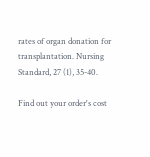rates of organ donation for transplantation. Nursing Standard, 27 (1), 35-40.

Find out your order's cost